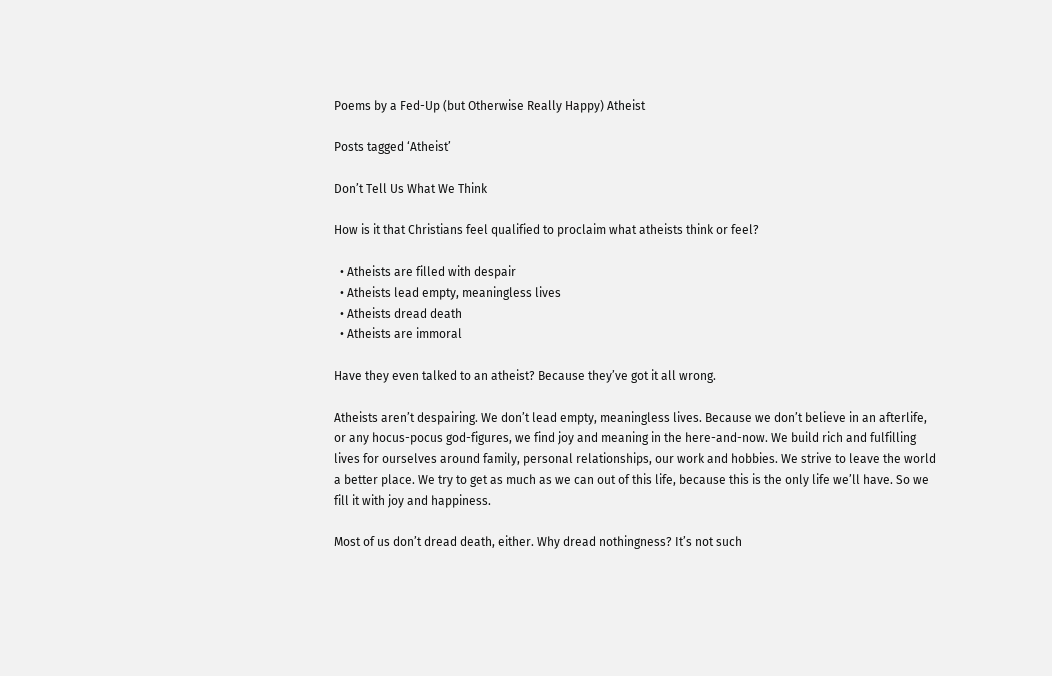Poems by a Fed-Up (but Otherwise Really Happy) Atheist

Posts tagged ‘Atheist’

Don’t Tell Us What We Think

How is it that Christians feel qualified to proclaim what atheists think or feel?

  • Atheists are filled with despair
  • Atheists lead empty, meaningless lives
  • Atheists dread death
  • Atheists are immoral

Have they even talked to an atheist? Because they’ve got it all wrong.

Atheists aren’t despairing. We don’t lead empty, meaningless lives. Because we don’t believe in an afterlife, or any hocus-pocus god-figures, we find joy and meaning in the here-and-now. We build rich and fulfilling lives for ourselves around family, personal relationships, our work and hobbies. We strive to leave the world a better place. We try to get as much as we can out of this life, because this is the only life we’ll have. So we fill it with joy and happiness.

Most of us don’t dread death, either. Why dread nothingness? It’s not such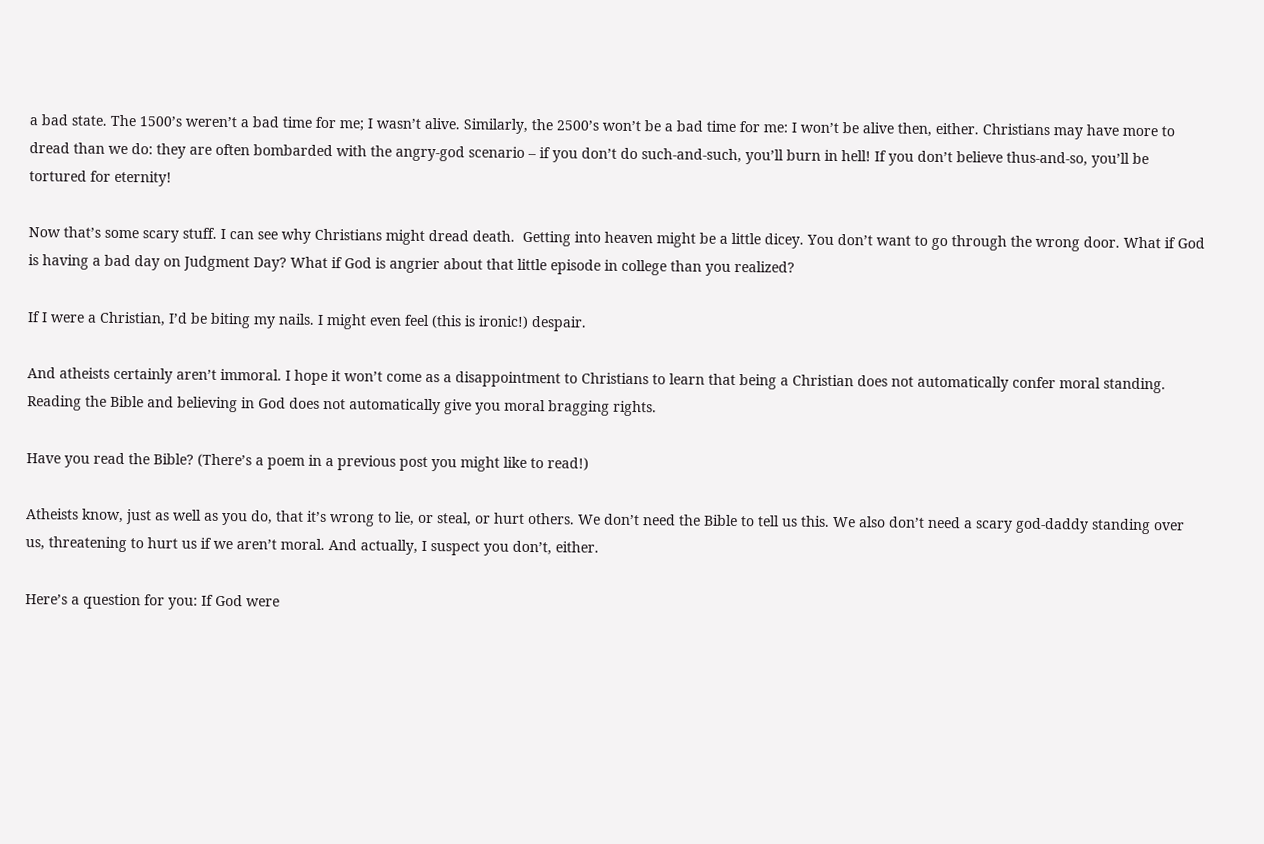a bad state. The 1500’s weren’t a bad time for me; I wasn’t alive. Similarly, the 2500’s won’t be a bad time for me: I won’t be alive then, either. Christians may have more to dread than we do: they are often bombarded with the angry-god scenario – if you don’t do such-and-such, you’ll burn in hell! If you don’t believe thus-and-so, you’ll be tortured for eternity!

Now that’s some scary stuff. I can see why Christians might dread death.  Getting into heaven might be a little dicey. You don’t want to go through the wrong door. What if God is having a bad day on Judgment Day? What if God is angrier about that little episode in college than you realized?

If I were a Christian, I’d be biting my nails. I might even feel (this is ironic!) despair.

And atheists certainly aren’t immoral. I hope it won’t come as a disappointment to Christians to learn that being a Christian does not automatically confer moral standing. Reading the Bible and believing in God does not automatically give you moral bragging rights.

Have you read the Bible? (There’s a poem in a previous post you might like to read!)

Atheists know, just as well as you do, that it’s wrong to lie, or steal, or hurt others. We don’t need the Bible to tell us this. We also don’t need a scary god-daddy standing over us, threatening to hurt us if we aren’t moral. And actually, I suspect you don’t, either.

Here’s a question for you: If God were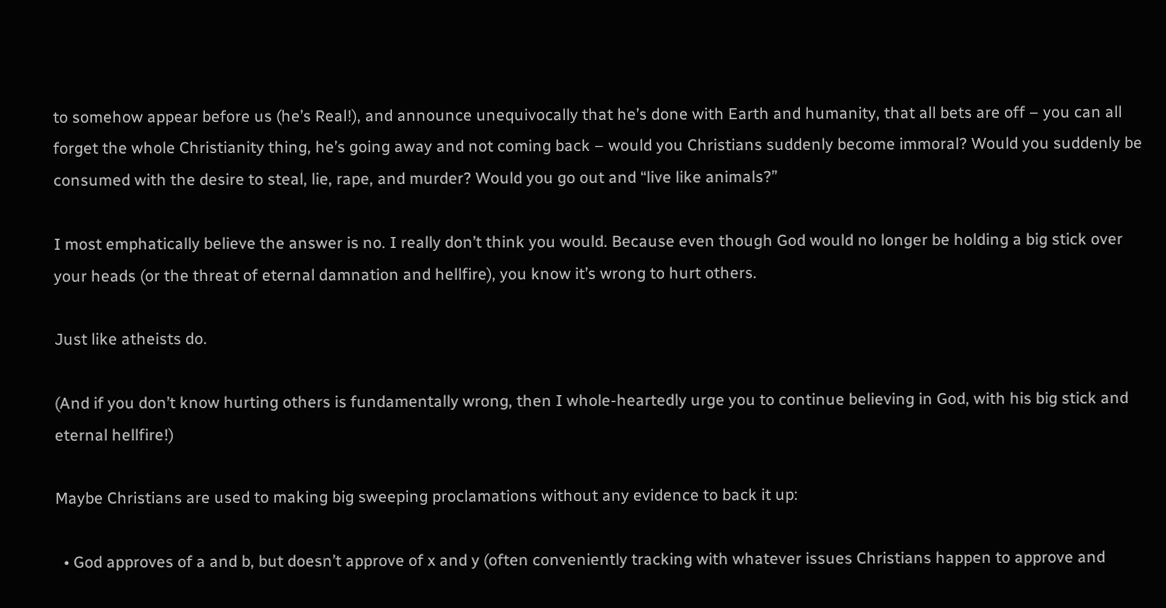to somehow appear before us (he’s Real!), and announce unequivocally that he’s done with Earth and humanity, that all bets are off – you can all forget the whole Christianity thing, he’s going away and not coming back – would you Christians suddenly become immoral? Would you suddenly be consumed with the desire to steal, lie, rape, and murder? Would you go out and “live like animals?”

I most emphatically believe the answer is no. I really don’t think you would. Because even though God would no longer be holding a big stick over your heads (or the threat of eternal damnation and hellfire), you know it’s wrong to hurt others.

Just like atheists do.

(And if you don’t know hurting others is fundamentally wrong, then I whole-heartedly urge you to continue believing in God, with his big stick and eternal hellfire!)

Maybe Christians are used to making big sweeping proclamations without any evidence to back it up:

  • God approves of a and b, but doesn’t approve of x and y (often conveniently tracking with whatever issues Christians happen to approve and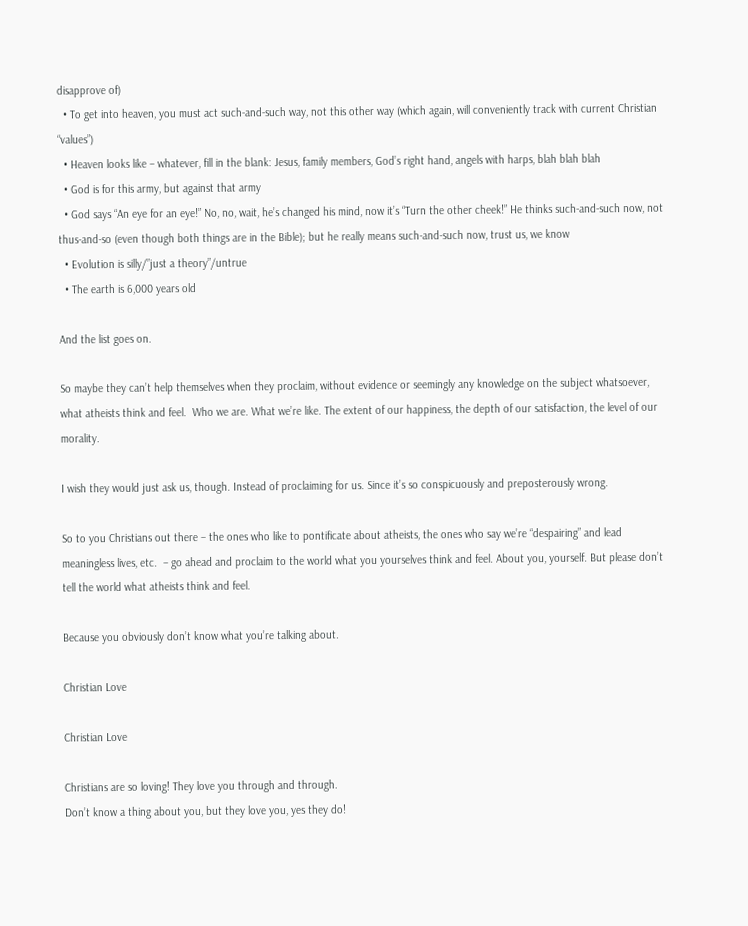disapprove of)
  • To get into heaven, you must act such-and-such way, not this other way (which again, will conveniently track with current Christian “values”)
  • Heaven looks like – whatever, fill in the blank: Jesus, family members, God’s right hand, angels with harps, blah blah blah
  • God is for this army, but against that army
  • God says “An eye for an eye!” No, no, wait, he’s changed his mind, now it’s “Turn the other cheek!” He thinks such-and-such now, not thus-and-so (even though both things are in the Bible); but he really means such-and-such now, trust us, we know
  • Evolution is silly/”just a theory”/untrue
  • The earth is 6,000 years old

And the list goes on.

So maybe they can’t help themselves when they proclaim, without evidence or seemingly any knowledge on the subject whatsoever, what atheists think and feel.  Who we are. What we’re like. The extent of our happiness, the depth of our satisfaction, the level of our morality.

I wish they would just ask us, though. Instead of proclaiming for us. Since it’s so conspicuously and preposterously wrong.

So to you Christians out there – the ones who like to pontificate about atheists, the ones who say we’re “despairing” and lead meaningless lives, etc.  – go ahead and proclaim to the world what you yourselves think and feel. About you, yourself. But please don’t tell the world what atheists think and feel.

Because you obviously don’t know what you’re talking about.

Christian Love

Christian Love

Christians are so loving! They love you through and through.
Don’t know a thing about you, but they love you, yes they do!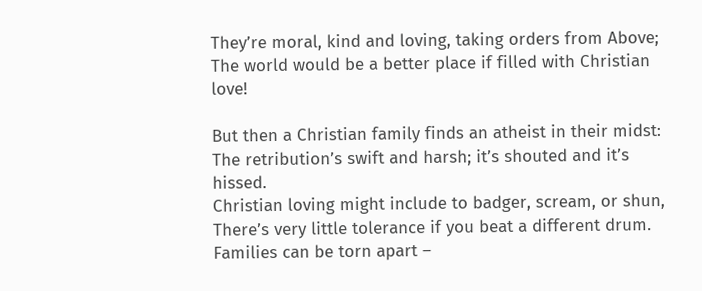They’re moral, kind and loving, taking orders from Above;
The world would be a better place if filled with Christian love!

But then a Christian family finds an atheist in their midst:
The retribution’s swift and harsh; it’s shouted and it’s hissed.
Christian loving might include to badger, scream, or shun,
There’s very little tolerance if you beat a different drum.
Families can be torn apart –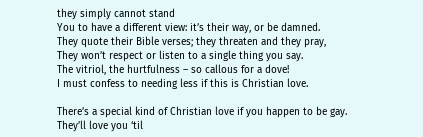they simply cannot stand
You to have a different view: it’s their way, or be damned.
They quote their Bible verses; they threaten and they pray,
They won’t respect or listen to a single thing you say.
The vitriol, the hurtfulness – so callous for a dove!
I must confess to needing less if this is Christian love.

There’s a special kind of Christian love if you happen to be gay.
They’ll love you ‘til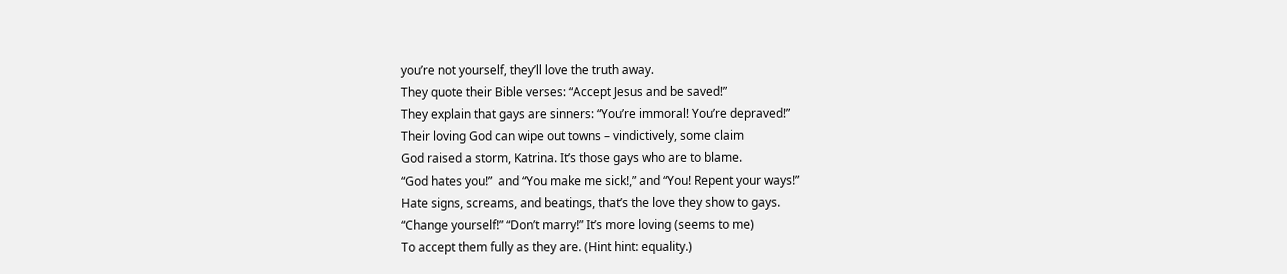you’re not yourself, they’ll love the truth away.
They quote their Bible verses: “Accept Jesus and be saved!”
They explain that gays are sinners: “You’re immoral! You’re depraved!”
Their loving God can wipe out towns – vindictively, some claim
God raised a storm, Katrina. It’s those gays who are to blame.
“God hates you!”  and “You make me sick!,” and “You! Repent your ways!”
Hate signs, screams, and beatings, that’s the love they show to gays.
“Change yourself!” “Don’t marry!” It’s more loving (seems to me)
To accept them fully as they are. (Hint hint: equality.)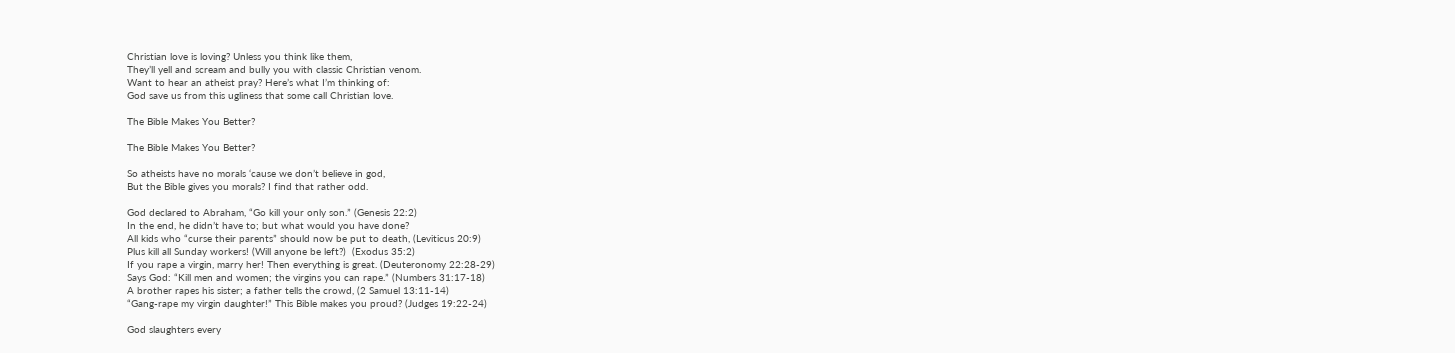Christian love is loving? Unless you think like them,
They’ll yell and scream and bully you with classic Christian venom.
Want to hear an atheist pray? Here’s what I’m thinking of:
God save us from this ugliness that some call Christian love.

The Bible Makes You Better?

The Bible Makes You Better?

So atheists have no morals ‘cause we don’t believe in god,
But the Bible gives you morals? I find that rather odd.

God declared to Abraham, “Go kill your only son.” (Genesis 22:2)
In the end, he didn’t have to; but what would you have done?
All kids who “curse their parents” should now be put to death, (Leviticus 20:9)
Plus kill all Sunday workers! (Will anyone be left?)  (Exodus 35:2)
If you rape a virgin, marry her! Then everything is great. (Deuteronomy 22:28-29)
Says God: “Kill men and women; the virgins you can rape.” (Numbers 31:17-18)
A brother rapes his sister; a father tells the crowd, (2 Samuel 13:11-14)
“Gang-rape my virgin daughter!” This Bible makes you proud? (Judges 19:22-24)

God slaughters every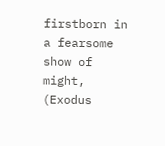firstborn in a fearsome show of might, (Exodus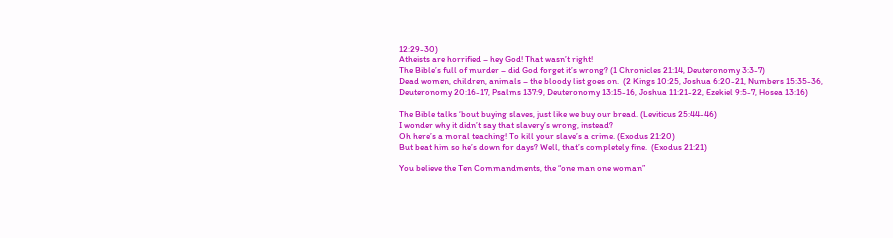12:29-30)
Atheists are horrified – hey God! That wasn’t right!
The Bible’s full of murder – did God forget it’s wrong? (1 Chronicles 21:14, Deuteronomy 3:3-7)
Dead women, children, animals – the bloody list goes on.  (2 Kings 10:25, Joshua 6:20-21, Numbers 15:35-36, Deuteronomy 20:16-17, Psalms 137:9, Deuteronomy 13:15-16, Joshua 11:21-22, Ezekiel 9:5-7, Hosea 13:16)

The Bible talks ‘bout buying slaves, just like we buy our bread. (Leviticus 25:44-46)
I wonder why it didn’t say that slavery’s wrong, instead?
Oh here’s a moral teaching! To kill your slave’s a crime. (Exodus 21:20)
But beat him so he’s down for days? Well, that’s completely fine.  (Exodus 21:21)

You believe the Ten Commandments, the “one man one woman”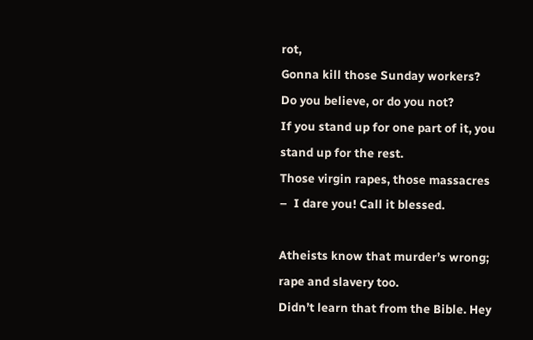rot,
Gonna kill those Sunday workers? Do you believe, or do you not?
If you stand up for one part of it, you stand up for the rest.
Those virgin rapes, those massacres –  I dare you! Call it blessed.

Atheists know that murder’s wrong; rape and slavery too.
Didn’t learn that from the Bible. Hey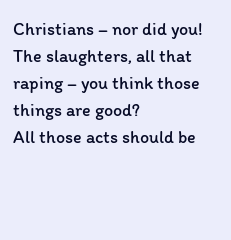Christians – nor did you!
The slaughters, all that raping – you think those things are good?
All those acts should be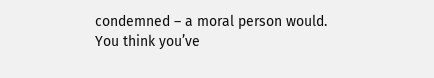condemned – a moral person would.
You think you’ve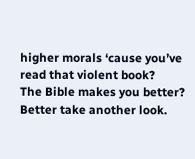higher morals ‘cause you’ve read that violent book?
The Bible makes you better? Better take another look.